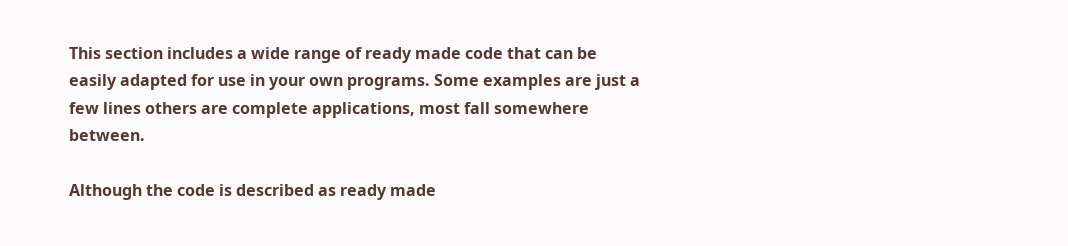This section includes a wide range of ready made code that can be easily adapted for use in your own programs. Some examples are just a few lines others are complete applications, most fall somewhere between.

Although the code is described as ready made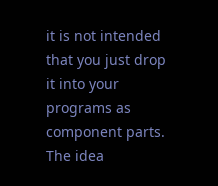it is not intended that you just drop it into your programs as component parts. The idea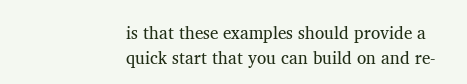is that these examples should provide a quick start that you can build on and re-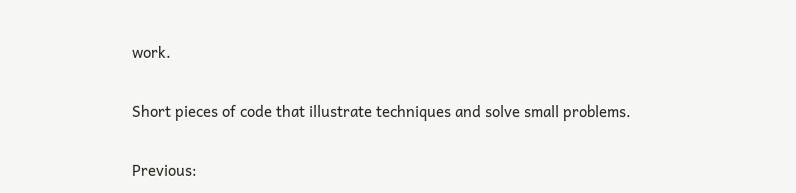work.

Short pieces of code that illustrate techniques and solve small problems.

Previous: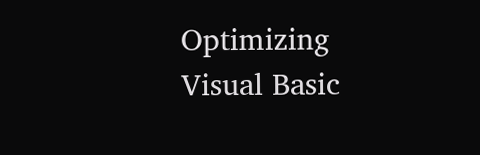Optimizing Visual Basic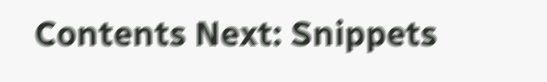Contents Next: Snippets